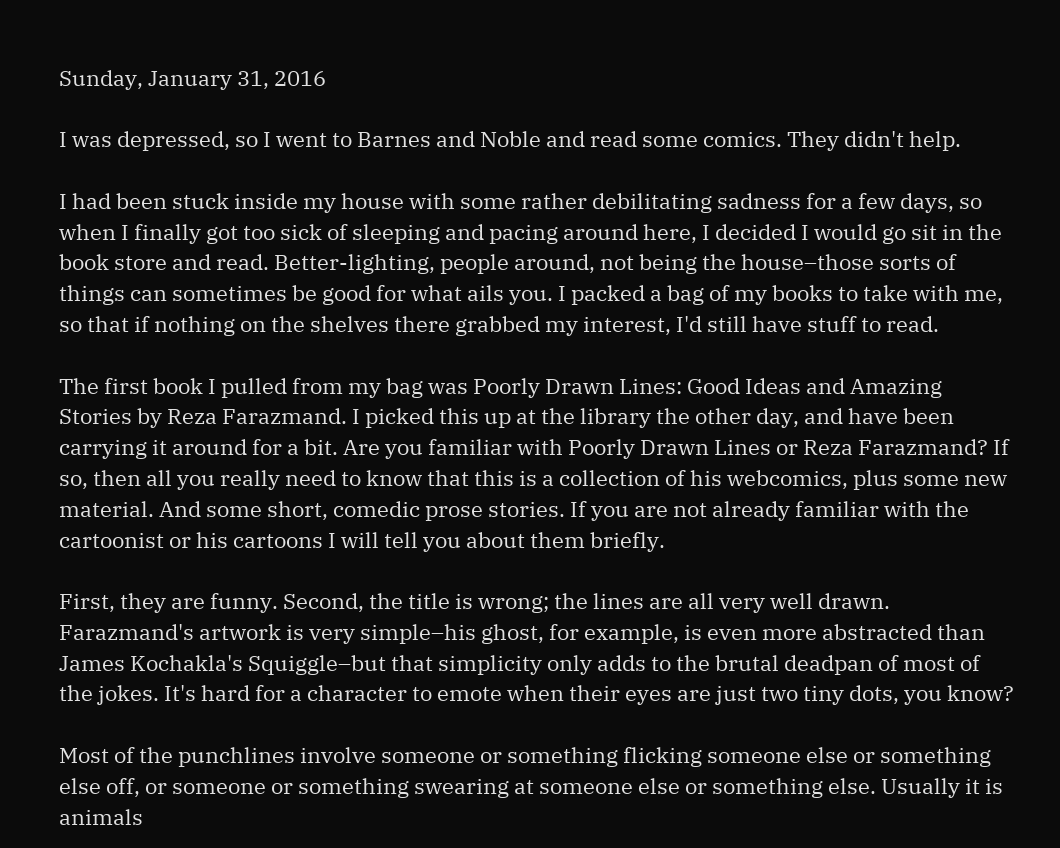Sunday, January 31, 2016

I was depressed, so I went to Barnes and Noble and read some comics. They didn't help.

I had been stuck inside my house with some rather debilitating sadness for a few days, so when I finally got too sick of sleeping and pacing around here, I decided I would go sit in the book store and read. Better-lighting, people around, not being the house–those sorts of things can sometimes be good for what ails you. I packed a bag of my books to take with me, so that if nothing on the shelves there grabbed my interest, I'd still have stuff to read.

The first book I pulled from my bag was Poorly Drawn Lines: Good Ideas and Amazing Stories by Reza Farazmand. I picked this up at the library the other day, and have been carrying it around for a bit. Are you familiar with Poorly Drawn Lines or Reza Farazmand? If so, then all you really need to know that this is a collection of his webcomics, plus some new material. And some short, comedic prose stories. If you are not already familiar with the cartoonist or his cartoons I will tell you about them briefly.

First, they are funny. Second, the title is wrong; the lines are all very well drawn. Farazmand's artwork is very simple–his ghost, for example, is even more abstracted than James Kochakla's Squiggle–but that simplicity only adds to the brutal deadpan of most of the jokes. It's hard for a character to emote when their eyes are just two tiny dots, you know?

Most of the punchlines involve someone or something flicking someone else or something else off, or someone or something swearing at someone else or something else. Usually it is animals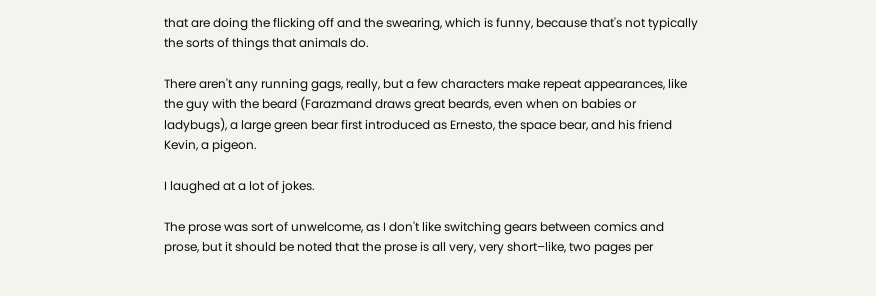that are doing the flicking off and the swearing, which is funny, because that's not typically the sorts of things that animals do.

There aren't any running gags, really, but a few characters make repeat appearances, like the guy with the beard (Farazmand draws great beards, even when on babies or ladybugs), a large green bear first introduced as Ernesto, the space bear, and his friend Kevin, a pigeon.

I laughed at a lot of jokes.

The prose was sort of unwelcome, as I don't like switching gears between comics and prose, but it should be noted that the prose is all very, very short–like, two pages per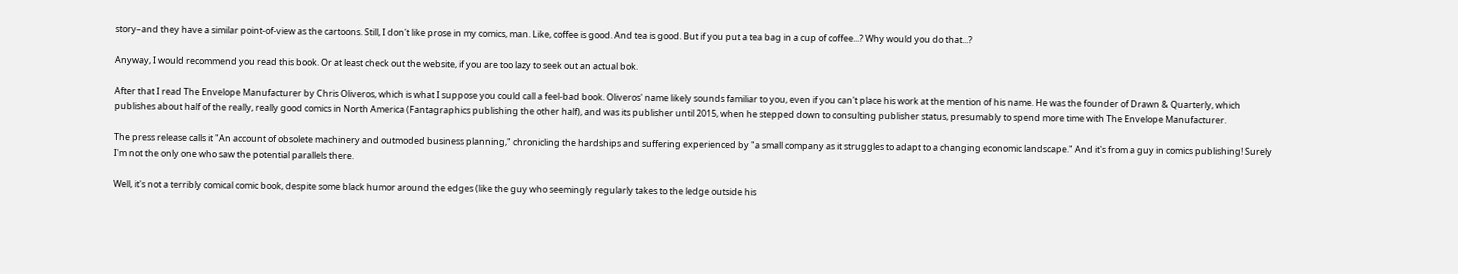story–and they have a similar point-of-view as the cartoons. Still, I don't like prose in my comics, man. Like, coffee is good. And tea is good. But if you put a tea bag in a cup of coffee...? Why would you do that...?

Anyway, I would recommend you read this book. Or at least check out the website, if you are too lazy to seek out an actual bok.

After that I read The Envelope Manufacturer by Chris Oliveros, which is what I suppose you could call a feel-bad book. Oliveros' name likely sounds familiar to you, even if you can't place his work at the mention of his name. He was the founder of Drawn & Quarterly, which publishes about half of the really, really good comics in North America (Fantagraphics publishing the other half), and was its publisher until 2015, when he stepped down to consulting publisher status, presumably to spend more time with The Envelope Manufacturer.

The press release calls it "An account of obsolete machinery and outmoded business planning," chronicling the hardships and suffering experienced by "a small company as it struggles to adapt to a changing economic landscape." And it's from a guy in comics publishing! Surely I'm not the only one who saw the potential parallels there.

Well, it's not a terribly comical comic book, despite some black humor around the edges (like the guy who seemingly regularly takes to the ledge outside his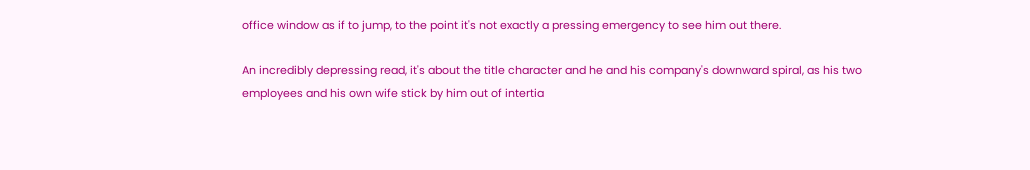office window as if to jump, to the point it's not exactly a pressing emergency to see him out there.

An incredibly depressing read, it's about the title character and he and his company's downward spiral, as his two employees and his own wife stick by him out of intertia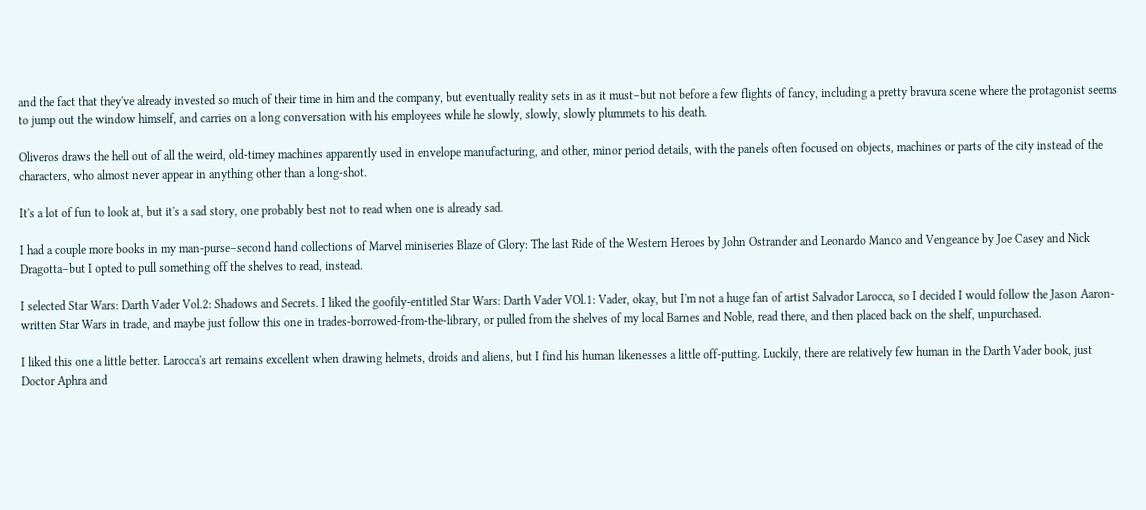and the fact that they've already invested so much of their time in him and the company, but eventually reality sets in as it must–but not before a few flights of fancy, including a pretty bravura scene where the protagonist seems to jump out the window himself, and carries on a long conversation with his employees while he slowly, slowly, slowly plummets to his death.

Oliveros draws the hell out of all the weird, old-timey machines apparently used in envelope manufacturing, and other, minor period details, with the panels often focused on objects, machines or parts of the city instead of the characters, who almost never appear in anything other than a long-shot.

It's a lot of fun to look at, but it's a sad story, one probably best not to read when one is already sad.

I had a couple more books in my man-purse–second hand collections of Marvel miniseries Blaze of Glory: The last Ride of the Western Heroes by John Ostrander and Leonardo Manco and Vengeance by Joe Casey and Nick Dragotta–but I opted to pull something off the shelves to read, instead.

I selected Star Wars: Darth Vader Vol.2: Shadows and Secrets. I liked the goofily-entitled Star Wars: Darth Vader VOl.1: Vader, okay, but I'm not a huge fan of artist Salvador Larocca, so I decided I would follow the Jason Aaron-written Star Wars in trade, and maybe just follow this one in trades-borrowed-from-the-library, or pulled from the shelves of my local Barnes and Noble, read there, and then placed back on the shelf, unpurchased.

I liked this one a little better. Larocca's art remains excellent when drawing helmets, droids and aliens, but I find his human likenesses a little off-putting. Luckily, there are relatively few human in the Darth Vader book, just Doctor Aphra and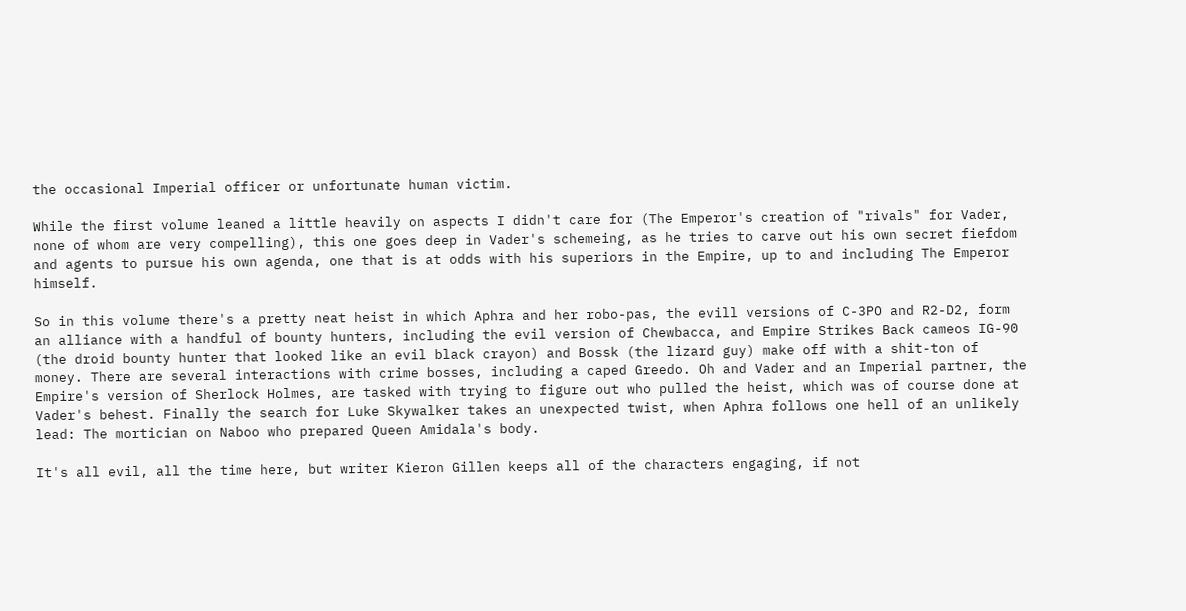the occasional Imperial officer or unfortunate human victim.

While the first volume leaned a little heavily on aspects I didn't care for (The Emperor's creation of "rivals" for Vader, none of whom are very compelling), this one goes deep in Vader's schemeing, as he tries to carve out his own secret fiefdom and agents to pursue his own agenda, one that is at odds with his superiors in the Empire, up to and including The Emperor himself.

So in this volume there's a pretty neat heist in which Aphra and her robo-pas, the evill versions of C-3PO and R2-D2, form an alliance with a handful of bounty hunters, including the evil version of Chewbacca, and Empire Strikes Back cameos IG-90 (the droid bounty hunter that looked like an evil black crayon) and Bossk (the lizard guy) make off with a shit-ton of money. There are several interactions with crime bosses, including a caped Greedo. Oh and Vader and an Imperial partner, the Empire's version of Sherlock Holmes, are tasked with trying to figure out who pulled the heist, which was of course done at Vader's behest. Finally the search for Luke Skywalker takes an unexpected twist, when Aphra follows one hell of an unlikely lead: The mortician on Naboo who prepared Queen Amidala's body.

It's all evil, all the time here, but writer Kieron Gillen keeps all of the characters engaging, if not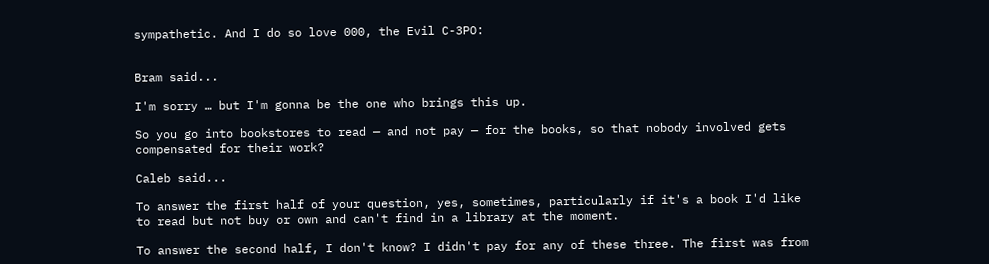sympathetic. And I do so love 000, the Evil C-3PO:


Bram said...

I'm sorry … but I'm gonna be the one who brings this up.

So you go into bookstores to read — and not pay — for the books, so that nobody involved gets compensated for their work?

Caleb said...

To answer the first half of your question, yes, sometimes, particularly if it's a book I'd like to read but not buy or own and can't find in a library at the moment.

To answer the second half, I don't know? I didn't pay for any of these three. The first was from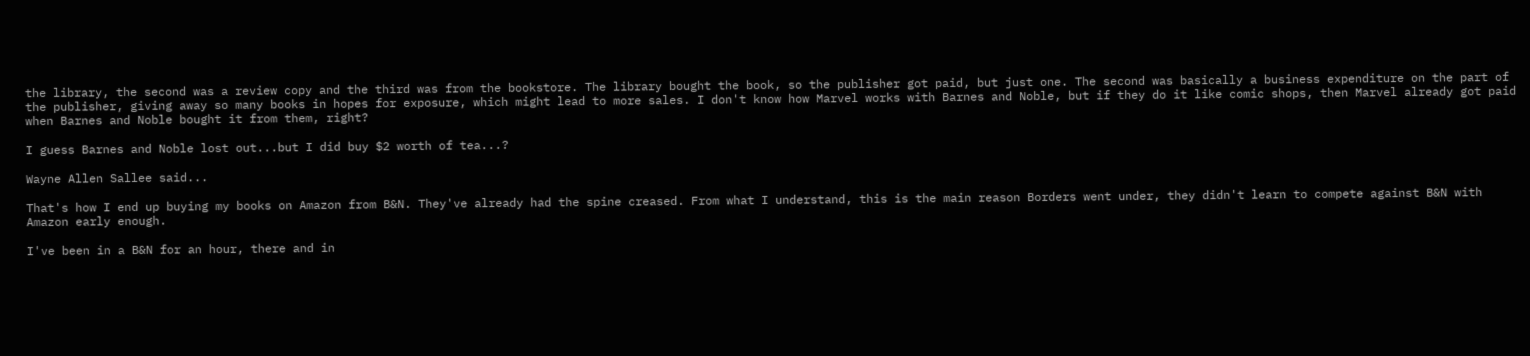the library, the second was a review copy and the third was from the bookstore. The library bought the book, so the publisher got paid, but just one. The second was basically a business expenditure on the part of the publisher, giving away so many books in hopes for exposure, which might lead to more sales. I don't know how Marvel works with Barnes and Noble, but if they do it like comic shops, then Marvel already got paid when Barnes and Noble bought it from them, right?

I guess Barnes and Noble lost out...but I did buy $2 worth of tea...?

Wayne Allen Sallee said...

That's how I end up buying my books on Amazon from B&N. They've already had the spine creased. From what I understand, this is the main reason Borders went under, they didn't learn to compete against B&N with Amazon early enough.

I've been in a B&N for an hour, there and in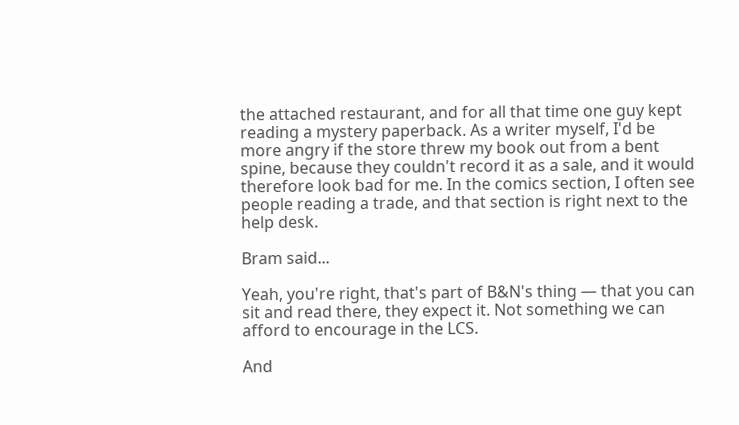the attached restaurant, and for all that time one guy kept reading a mystery paperback. As a writer myself, I'd be more angry if the store threw my book out from a bent spine, because they couldn't record it as a sale, and it would therefore look bad for me. In the comics section, I often see people reading a trade, and that section is right next to the help desk.

Bram said...

Yeah, you're right, that's part of B&N's thing — that you can sit and read there, they expect it. Not something we can afford to encourage in the LCS.

And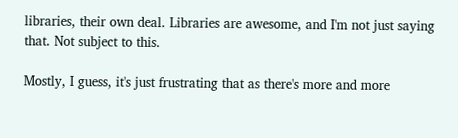libraries, their own deal. Libraries are awesome, and I'm not just saying that. Not subject to this.

Mostly, I guess, it's just frustrating that as there's more and more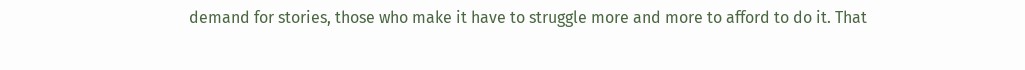demand for stories, those who make it have to struggle more and more to afford to do it. That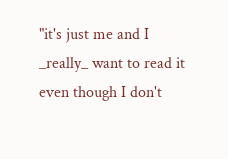"it's just me and I _really_ want to read it even though I don't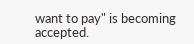want to pay" is becoming accepted.